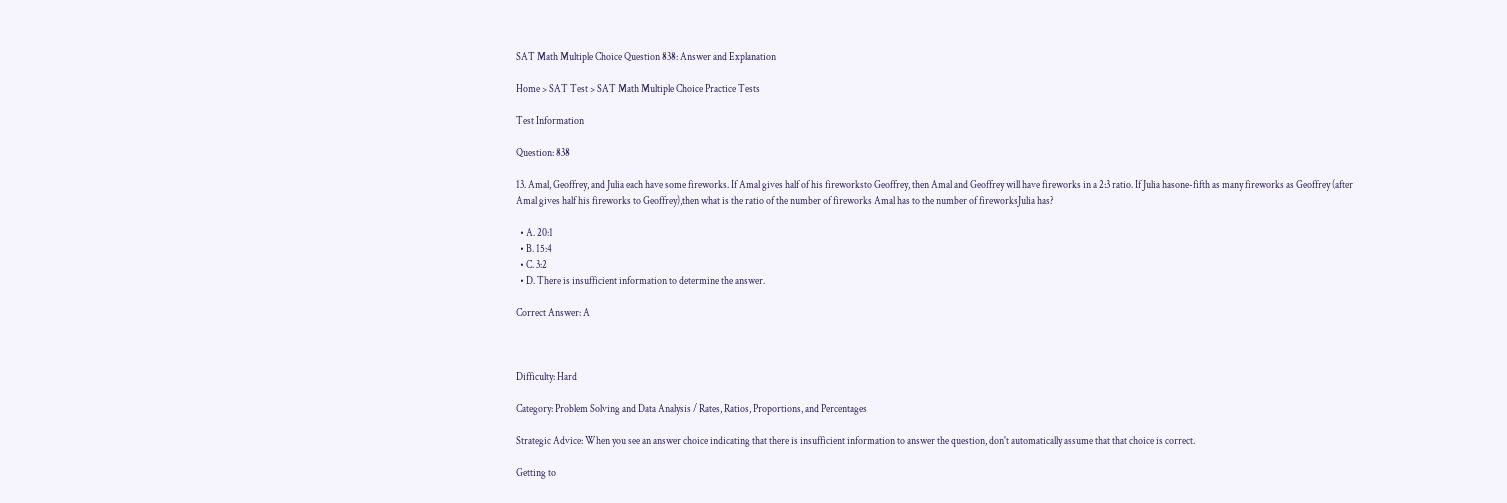SAT Math Multiple Choice Question 838: Answer and Explanation

Home > SAT Test > SAT Math Multiple Choice Practice Tests

Test Information

Question: 838

13. Amal, Geoffrey, and Julia each have some fireworks. If Amal gives half of his fireworksto Geoffrey, then Amal and Geoffrey will have fireworks in a 2:3 ratio. If Julia hasone-fifth as many fireworks as Geoffrey (after Amal gives half his fireworks to Geoffrey),then what is the ratio of the number of fireworks Amal has to the number of fireworksJulia has?

  • A. 20:1
  • B. 15:4
  • C. 3:2
  • D. There is insufficient information to determine the answer.

Correct Answer: A



Difficulty: Hard

Category: Problem Solving and Data Analysis / Rates, Ratios, Proportions, and Percentages

Strategic Advice: When you see an answer choice indicating that there is insufficient information to answer the question, don't automatically assume that that choice is correct.

Getting to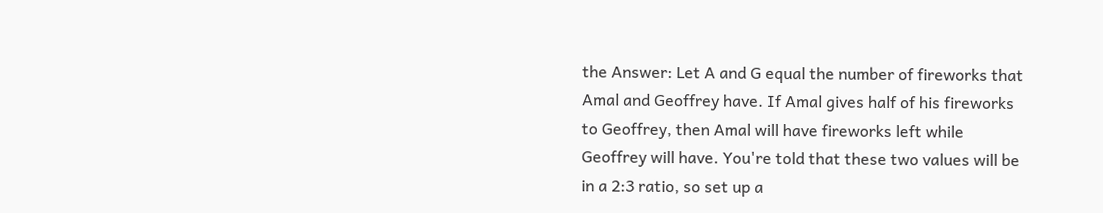the Answer: Let A and G equal the number of fireworks that Amal and Geoffrey have. If Amal gives half of his fireworks to Geoffrey, then Amal will have fireworks left while Geoffrey will have. You're told that these two values will be in a 2:3 ratio, so set up a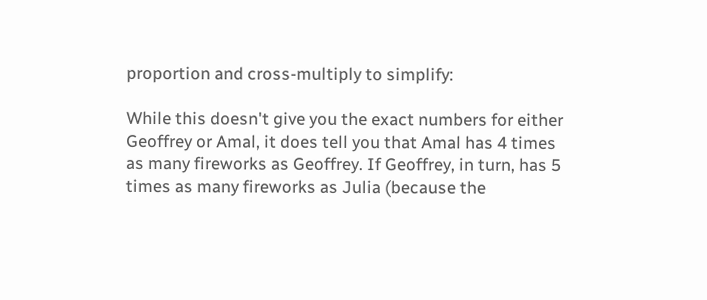proportion and cross-multiply to simplify:

While this doesn't give you the exact numbers for either Geoffrey or Amal, it does tell you that Amal has 4 times as many fireworks as Geoffrey. If Geoffrey, in turn, has 5 times as many fireworks as Julia (because the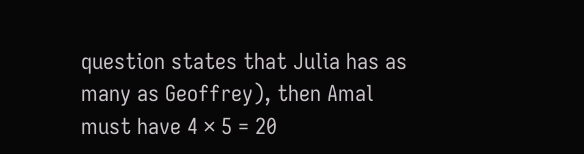question states that Julia has as many as Geoffrey), then Amal must have 4 × 5 = 20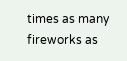times as many fireworks as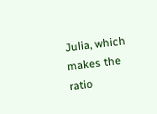Julia, which makes the ratio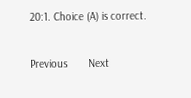20:1. Choice (A) is correct.

Previous       Next